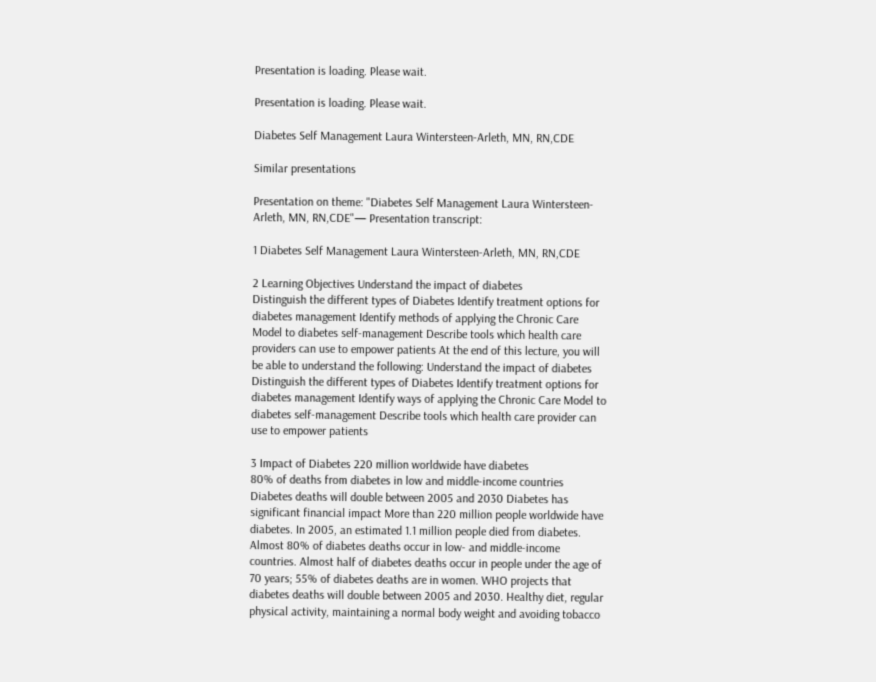Presentation is loading. Please wait.

Presentation is loading. Please wait.

Diabetes Self Management Laura Wintersteen-Arleth, MN, RN,CDE

Similar presentations

Presentation on theme: "Diabetes Self Management Laura Wintersteen-Arleth, MN, RN,CDE"— Presentation transcript:

1 Diabetes Self Management Laura Wintersteen-Arleth, MN, RN,CDE

2 Learning Objectives Understand the impact of diabetes
Distinguish the different types of Diabetes Identify treatment options for diabetes management Identify methods of applying the Chronic Care Model to diabetes self-management Describe tools which health care providers can use to empower patients At the end of this lecture, you will be able to understand the following: Understand the impact of diabetes Distinguish the different types of Diabetes Identify treatment options for diabetes management Identify ways of applying the Chronic Care Model to diabetes self-management Describe tools which health care provider can use to empower patients

3 Impact of Diabetes 220 million worldwide have diabetes
80% of deaths from diabetes in low and middle-income countries Diabetes deaths will double between 2005 and 2030 Diabetes has significant financial impact More than 220 million people worldwide have diabetes. In 2005, an estimated 1.1 million people died from diabetes. Almost 80% of diabetes deaths occur in low- and middle-income countries. Almost half of diabetes deaths occur in people under the age of 70 years; 55% of diabetes deaths are in women. WHO projects that diabetes deaths will double between 2005 and 2030. Healthy diet, regular physical activity, maintaining a normal body weight and avoiding tobacco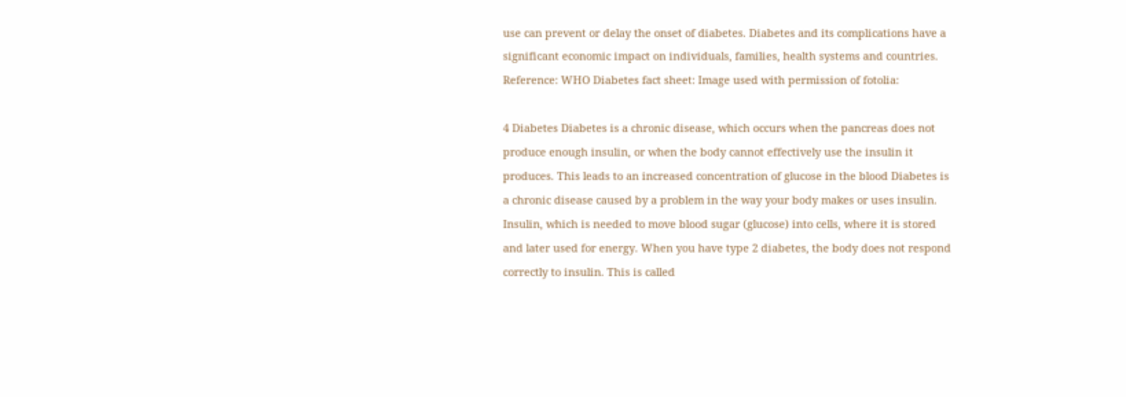use can prevent or delay the onset of diabetes. Diabetes and its complications have a significant economic impact on individuals, families, health systems and countries. Reference: WHO Diabetes fact sheet: Image used with permission of fotolia:

4 Diabetes Diabetes is a chronic disease, which occurs when the pancreas does not produce enough insulin, or when the body cannot effectively use the insulin it produces. This leads to an increased concentration of glucose in the blood Diabetes is a chronic disease caused by a problem in the way your body makes or uses insulin. Insulin, which is needed to move blood sugar (glucose) into cells, where it is stored and later used for energy. When you have type 2 diabetes, the body does not respond correctly to insulin. This is called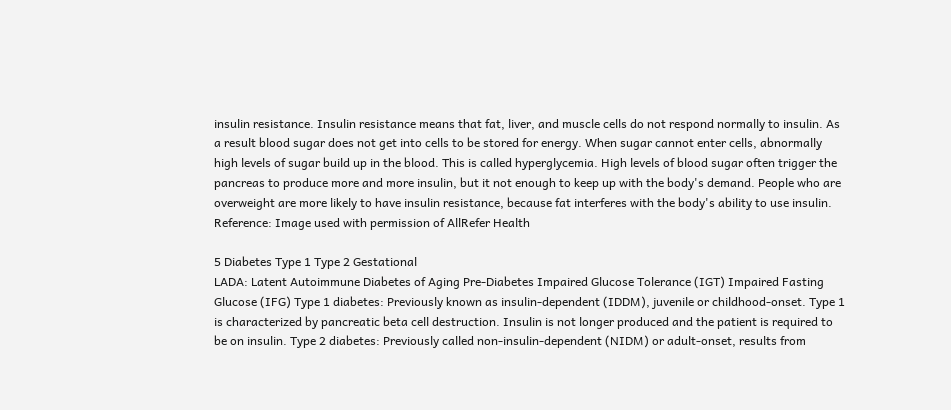insulin resistance. Insulin resistance means that fat, liver, and muscle cells do not respond normally to insulin. As a result blood sugar does not get into cells to be stored for energy. When sugar cannot enter cells, abnormally high levels of sugar build up in the blood. This is called hyperglycemia. High levels of blood sugar often trigger the pancreas to produce more and more insulin, but it not enough to keep up with the body's demand. People who are overweight are more likely to have insulin resistance, because fat interferes with the body's ability to use insulin. Reference: Image used with permission of AllRefer Health

5 Diabetes Type 1 Type 2 Gestational
LADA: Latent Autoimmune Diabetes of Aging Pre-Diabetes Impaired Glucose Tolerance (IGT) Impaired Fasting Glucose (IFG) Type 1 diabetes: Previously known as insulin-dependent (IDDM), juvenile or childhood-onset. Type 1 is characterized by pancreatic beta cell destruction. Insulin is not longer produced and the patient is required to be on insulin. Type 2 diabetes: Previously called non-insulin-dependent (NIDM) or adult-onset, results from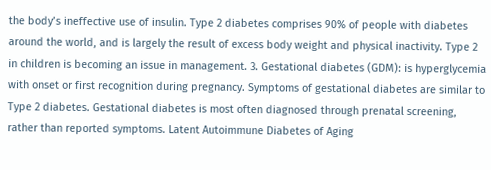the body’s ineffective use of insulin. Type 2 diabetes comprises 90% of people with diabetes around the world, and is largely the result of excess body weight and physical inactivity. Type 2 in children is becoming an issue in management. 3. Gestational diabetes (GDM): is hyperglycemia with onset or first recognition during pregnancy. Symptoms of gestational diabetes are similar to Type 2 diabetes. Gestational diabetes is most often diagnosed through prenatal screening, rather than reported symptoms. Latent Autoimmune Diabetes of Aging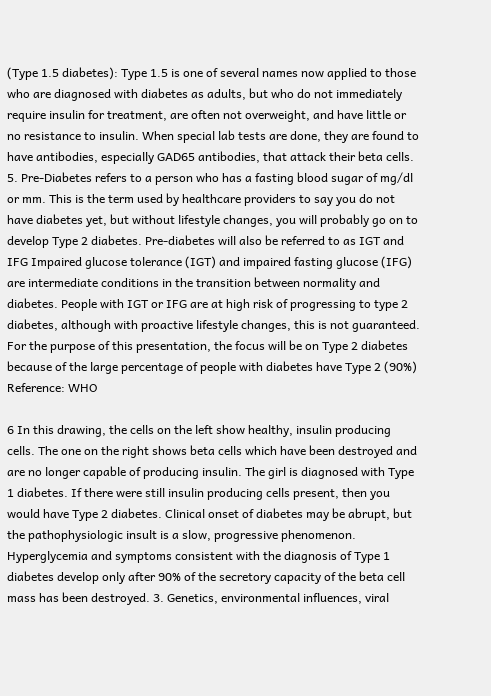(Type 1.5 diabetes): Type 1.5 is one of several names now applied to those who are diagnosed with diabetes as adults, but who do not immediately require insulin for treatment, are often not overweight, and have little or no resistance to insulin. When special lab tests are done, they are found to have antibodies, especially GAD65 antibodies, that attack their beta cells. 5. Pre-Diabetes refers to a person who has a fasting blood sugar of mg/dl or mm. This is the term used by healthcare providers to say you do not have diabetes yet, but without lifestyle changes, you will probably go on to develop Type 2 diabetes. Pre-diabetes will also be referred to as IGT and IFG Impaired glucose tolerance (IGT) and impaired fasting glucose (IFG) are intermediate conditions in the transition between normality and diabetes. People with IGT or IFG are at high risk of progressing to type 2 diabetes, although with proactive lifestyle changes, this is not guaranteed. For the purpose of this presentation, the focus will be on Type 2 diabetes because of the large percentage of people with diabetes have Type 2 (90%) Reference: WHO

6 In this drawing, the cells on the left show healthy, insulin producing cells. The one on the right shows beta cells which have been destroyed and are no longer capable of producing insulin. The girl is diagnosed with Type 1 diabetes. If there were still insulin producing cells present, then you would have Type 2 diabetes. Clinical onset of diabetes may be abrupt, but the pathophysiologic insult is a slow, progressive phenomenon. Hyperglycemia and symptoms consistent with the diagnosis of Type 1 diabetes develop only after 90% of the secretory capacity of the beta cell mass has been destroyed. 3. Genetics, environmental influences, viral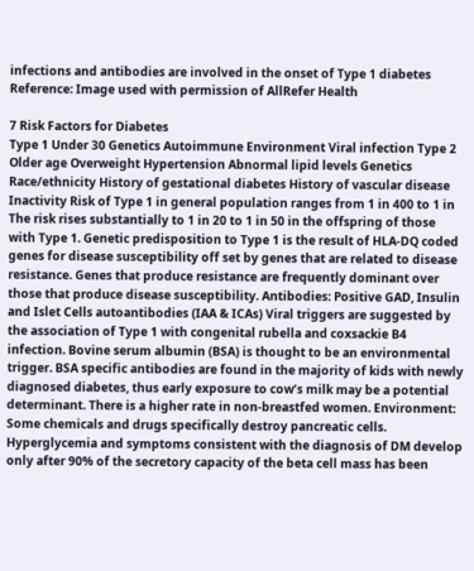infections and antibodies are involved in the onset of Type 1 diabetes Reference: Image used with permission of AllRefer Health

7 Risk Factors for Diabetes
Type 1 Under 30 Genetics Autoimmune Environment Viral infection Type 2 Older age Overweight Hypertension Abnormal lipid levels Genetics Race/ethnicity History of gestational diabetes History of vascular disease Inactivity Risk of Type 1 in general population ranges from 1 in 400 to 1 in The risk rises substantially to 1 in 20 to 1 in 50 in the offspring of those with Type 1. Genetic predisposition to Type 1 is the result of HLA-DQ coded genes for disease susceptibility off set by genes that are related to disease resistance. Genes that produce resistance are frequently dominant over those that produce disease susceptibility. Antibodies: Positive GAD, Insulin and Islet Cells autoantibodies (IAA & ICAs) Viral triggers are suggested by the association of Type 1 with congenital rubella and coxsackie B4 infection. Bovine serum albumin (BSA) is thought to be an environmental trigger. BSA specific antibodies are found in the majority of kids with newly diagnosed diabetes, thus early exposure to cow’s milk may be a potential determinant. There is a higher rate in non-breastfed women. Environment: Some chemicals and drugs specifically destroy pancreatic cells. Hyperglycemia and symptoms consistent with the diagnosis of DM develop only after 90% of the secretory capacity of the beta cell mass has been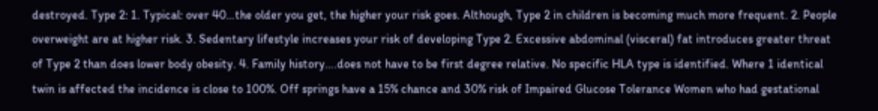destroyed. Type 2: 1. Typical: over 40…the older you get, the higher your risk goes. Although, Type 2 in children is becoming much more frequent. 2. People overweight are at higher risk. 3. Sedentary lifestyle increases your risk of developing Type 2. Excessive abdominal (visceral) fat introduces greater threat of Type 2 than does lower body obesity. 4. Family history….does not have to be first degree relative. No specific HLA type is identified. Where 1 identical twin is affected the incidence is close to 100%. Off springs have a 15% chance and 30% risk of Impaired Glucose Tolerance Women who had gestational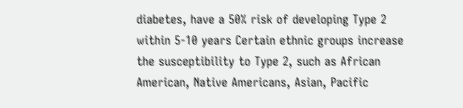diabetes, have a 50% risk of developing Type 2 within 5-10 years Certain ethnic groups increase the susceptibility to Type 2, such as African American, Native Americans, Asian, Pacific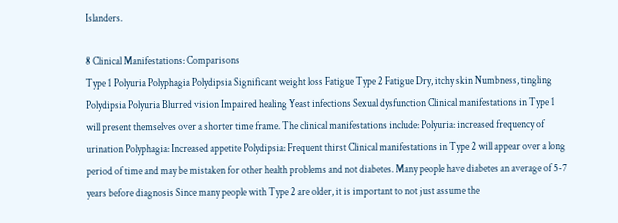Islanders.

8 Clinical Manifestations: Comparisons
Type 1 Polyuria Polyphagia Polydipsia Significant weight loss Fatigue Type 2 Fatigue Dry, itchy skin Numbness, tingling Polydipsia Polyuria Blurred vision Impaired healing Yeast infections Sexual dysfunction Clinical manifestations in Type 1 will present themselves over a shorter time frame. The clinical manifestations include: Polyuria: increased frequency of urination Polyphagia: Increased appetite Polydipsia: Frequent thirst Clinical manifestations in Type 2 will appear over a long period of time and may be mistaken for other health problems and not diabetes. Many people have diabetes an average of 5-7 years before diagnosis Since many people with Type 2 are older, it is important to not just assume the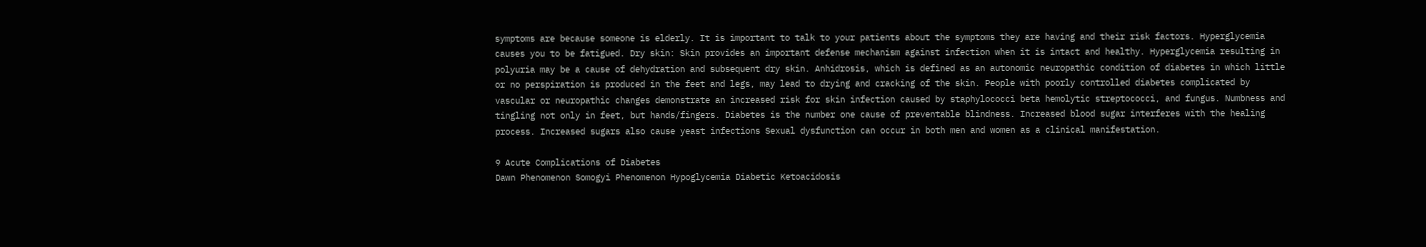symptoms are because someone is elderly. It is important to talk to your patients about the symptoms they are having and their risk factors. Hyperglycemia causes you to be fatigued. Dry skin: Skin provides an important defense mechanism against infection when it is intact and healthy. Hyperglycemia resulting in polyuria may be a cause of dehydration and subsequent dry skin. Anhidrosis, which is defined as an autonomic neuropathic condition of diabetes in which little or no perspiration is produced in the feet and legs, may lead to drying and cracking of the skin. People with poorly controlled diabetes complicated by vascular or neuropathic changes demonstrate an increased risk for skin infection caused by staphylococci beta hemolytic streptococci, and fungus. Numbness and tingling not only in feet, but hands/fingers. Diabetes is the number one cause of preventable blindness. Increased blood sugar interferes with the healing process. Increased sugars also cause yeast infections Sexual dysfunction can occur in both men and women as a clinical manifestation.

9 Acute Complications of Diabetes
Dawn Phenomenon Somogyi Phenomenon Hypoglycemia Diabetic Ketoacidosis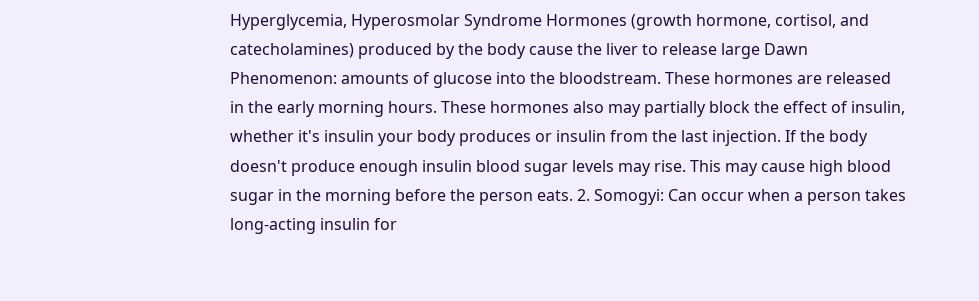Hyperglycemia, Hyperosmolar Syndrome Hormones (growth hormone, cortisol, and catecholamines) produced by the body cause the liver to release large Dawn Phenomenon: amounts of glucose into the bloodstream. These hormones are released in the early morning hours. These hormones also may partially block the effect of insulin, whether it's insulin your body produces or insulin from the last injection. If the body doesn't produce enough insulin blood sugar levels may rise. This may cause high blood sugar in the morning before the person eats. 2. Somogyi: Can occur when a person takes long-acting insulin for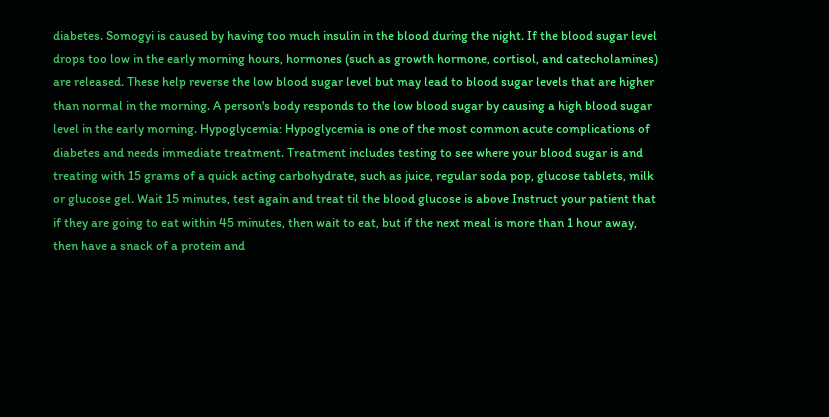diabetes. Somogyi is caused by having too much insulin in the blood during the night. If the blood sugar level drops too low in the early morning hours, hormones (such as growth hormone, cortisol, and catecholamines) are released. These help reverse the low blood sugar level but may lead to blood sugar levels that are higher than normal in the morning. A person's body responds to the low blood sugar by causing a high blood sugar level in the early morning. Hypoglycemia: Hypoglycemia is one of the most common acute complications of diabetes and needs immediate treatment. Treatment includes testing to see where your blood sugar is and treating with 15 grams of a quick acting carbohydrate, such as juice, regular soda pop, glucose tablets, milk or glucose gel. Wait 15 minutes, test again and treat til the blood glucose is above Instruct your patient that if they are going to eat within 45 minutes, then wait to eat, but if the next meal is more than 1 hour away, then have a snack of a protein and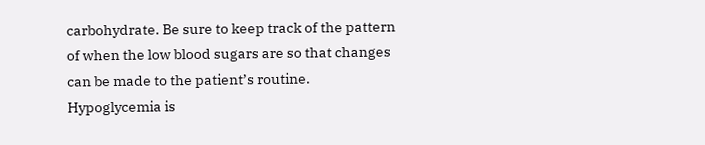carbohydrate. Be sure to keep track of the pattern of when the low blood sugars are so that changes can be made to the patient’s routine. Hypoglycemia is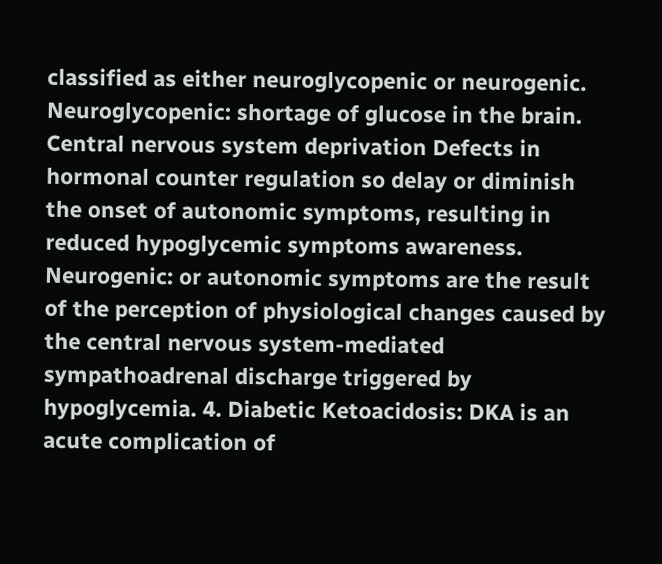classified as either neuroglycopenic or neurogenic. Neuroglycopenic: shortage of glucose in the brain. Central nervous system deprivation Defects in hormonal counter regulation so delay or diminish the onset of autonomic symptoms, resulting in reduced hypoglycemic symptoms awareness. Neurogenic: or autonomic symptoms are the result of the perception of physiological changes caused by the central nervous system-mediated sympathoadrenal discharge triggered by hypoglycemia. 4. Diabetic Ketoacidosis: DKA is an acute complication of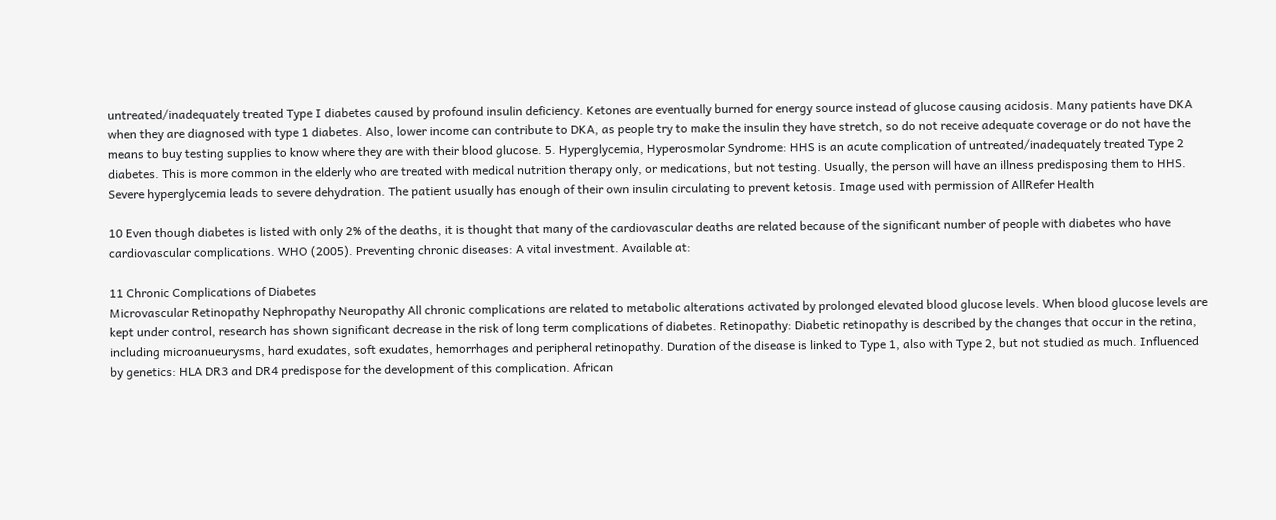untreated/inadequately treated Type I diabetes caused by profound insulin deficiency. Ketones are eventually burned for energy source instead of glucose causing acidosis. Many patients have DKA when they are diagnosed with type 1 diabetes. Also, lower income can contribute to DKA, as people try to make the insulin they have stretch, so do not receive adequate coverage or do not have the means to buy testing supplies to know where they are with their blood glucose. 5. Hyperglycemia, Hyperosmolar Syndrome: HHS is an acute complication of untreated/inadequately treated Type 2 diabetes. This is more common in the elderly who are treated with medical nutrition therapy only, or medications, but not testing. Usually, the person will have an illness predisposing them to HHS. Severe hyperglycemia leads to severe dehydration. The patient usually has enough of their own insulin circulating to prevent ketosis. Image used with permission of AllRefer Health

10 Even though diabetes is listed with only 2% of the deaths, it is thought that many of the cardiovascular deaths are related because of the significant number of people with diabetes who have cardiovascular complications. WHO (2005). Preventing chronic diseases: A vital investment. Available at:

11 Chronic Complications of Diabetes
Microvascular Retinopathy Nephropathy Neuropathy All chronic complications are related to metabolic alterations activated by prolonged elevated blood glucose levels. When blood glucose levels are kept under control, research has shown significant decrease in the risk of long term complications of diabetes. Retinopathy: Diabetic retinopathy is described by the changes that occur in the retina, including microanueurysms, hard exudates, soft exudates, hemorrhages and peripheral retinopathy. Duration of the disease is linked to Type 1, also with Type 2, but not studied as much. Influenced by genetics: HLA DR3 and DR4 predispose for the development of this complication. African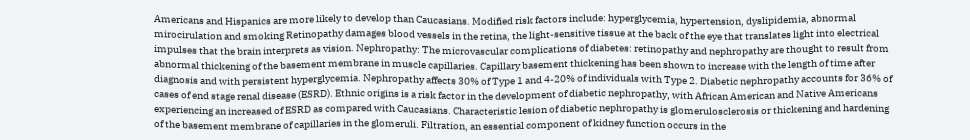Americans and Hispanics are more likely to develop than Caucasians. Modified risk factors include: hyperglycemia, hypertension, dyslipidemia, abnormal mirocirulation and smoking Retinopathy damages blood vessels in the retina, the light-sensitive tissue at the back of the eye that translates light into electrical impulses that the brain interprets as vision. Nephropathy: The microvascular complications of diabetes: retinopathy and nephropathy are thought to result from abnormal thickening of the basement membrane in muscle capillaries. Capillary basement thickening has been shown to increase with the length of time after diagnosis and with persistent hyperglycemia. Nephropathy affects 30% of Type 1 and 4-20% of individuals with Type 2. Diabetic nephropathy accounts for 36% of cases of end stage renal disease (ESRD). Ethnic origins is a risk factor in the development of diabetic nephropathy, with African American and Native Americans experiencing an increased of ESRD as compared with Caucasians. Characteristic lesion of diabetic nephropathy is glomerulosclerosis or thickening and hardening of the basement membrane of capillaries in the glomeruli. Filtration, an essential component of kidney function occurs in the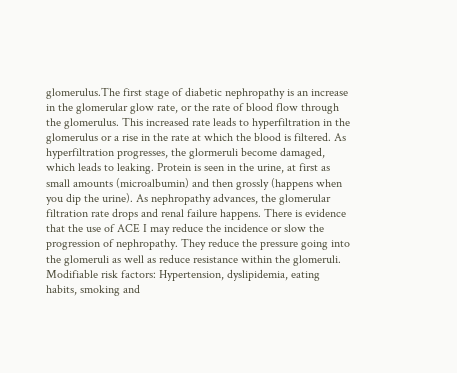glomerulus.The first stage of diabetic nephropathy is an increase in the glomerular glow rate, or the rate of blood flow through the glomerulus. This increased rate leads to hyperfiltration in the glomerulus or a rise in the rate at which the blood is filtered. As hyperfiltration progresses, the glormeruli become damaged, which leads to leaking. Protein is seen in the urine, at first as small amounts (microalbumin) and then grossly (happens when you dip the urine). As nephropathy advances, the glomerular filtration rate drops and renal failure happens. There is evidence that the use of ACE I may reduce the incidence or slow the progression of nephropathy. They reduce the pressure going into the glomeruli as well as reduce resistance within the glomeruli. Modifiable risk factors: Hypertension, dyslipidemia, eating habits, smoking and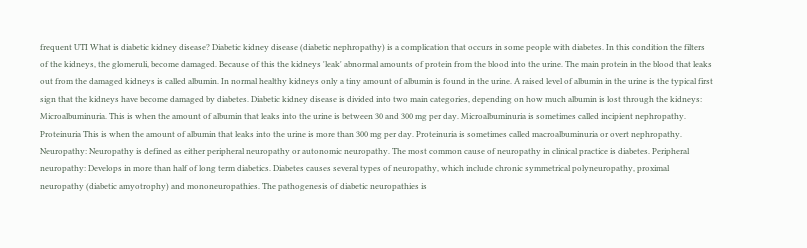frequent UTI What is diabetic kidney disease? Diabetic kidney disease (diabetic nephropathy) is a complication that occurs in some people with diabetes. In this condition the filters of the kidneys, the glomeruli, become damaged. Because of this the kidneys 'leak' abnormal amounts of protein from the blood into the urine. The main protein in the blood that leaks out from the damaged kidneys is called albumin. In normal healthy kidneys only a tiny amount of albumin is found in the urine. A raised level of albumin in the urine is the typical first sign that the kidneys have become damaged by diabetes. Diabetic kidney disease is divided into two main categories, depending on how much albumin is lost through the kidneys: Microalbuminuria. This is when the amount of albumin that leaks into the urine is between 30 and 300 mg per day. Microalbuminuria is sometimes called incipient nephropathy. Proteinuria This is when the amount of albumin that leaks into the urine is more than 300 mg per day. Proteinuria is sometimes called macroalbuminuria or overt nephropathy. Neuropathy: Neuropathy is defined as either peripheral neuropathy or autonomic neuropathy. The most common cause of neuropathy in clinical practice is diabetes. Peripheral neuropathy: Develops in more than half of long term diabetics. Diabetes causes several types of neuropathy, which include chronic symmetrical polyneuropathy, proximal neuropathy (diabetic amyotrophy) and mononeuropathies. The pathogenesis of diabetic neuropathies is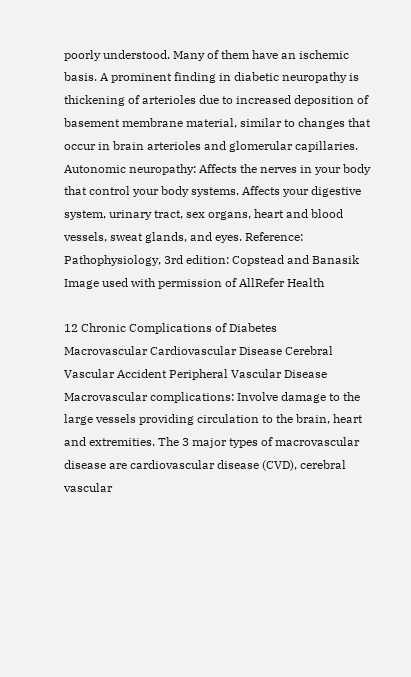poorly understood. Many of them have an ischemic basis. A prominent finding in diabetic neuropathy is thickening of arterioles due to increased deposition of basement membrane material, similar to changes that occur in brain arterioles and glomerular capillaries. Autonomic neuropathy: Affects the nerves in your body that control your body systems. Affects your digestive system, urinary tract, sex organs, heart and blood vessels, sweat glands, and eyes. Reference: Pathophysiology, 3rd edition: Copstead and Banasik Image used with permission of AllRefer Health

12 Chronic Complications of Diabetes
Macrovascular Cardiovascular Disease Cerebral Vascular Accident Peripheral Vascular Disease Macrovascular complications: Involve damage to the large vessels providing circulation to the brain, heart and extremities. The 3 major types of macrovascular disease are cardiovascular disease (CVD), cerebral vascular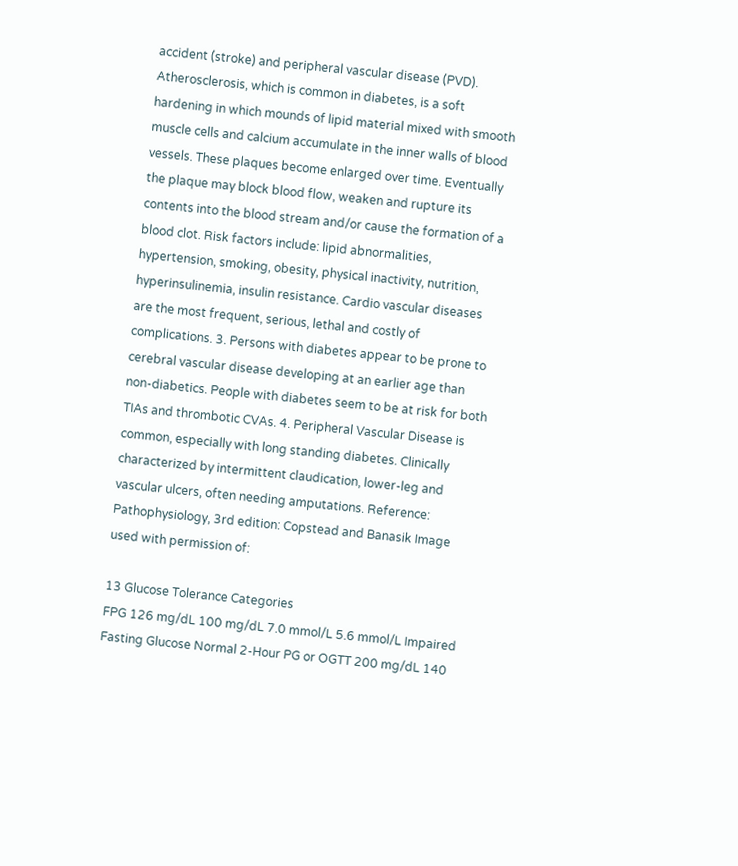accident (stroke) and peripheral vascular disease (PVD). Atherosclerosis, which is common in diabetes, is a soft hardening in which mounds of lipid material mixed with smooth muscle cells and calcium accumulate in the inner walls of blood vessels. These plaques become enlarged over time. Eventually the plaque may block blood flow, weaken and rupture its contents into the blood stream and/or cause the formation of a blood clot. Risk factors include: lipid abnormalities, hypertension, smoking, obesity, physical inactivity, nutrition, hyperinsulinemia, insulin resistance. Cardio vascular diseases are the most frequent, serious, lethal and costly of complications. 3. Persons with diabetes appear to be prone to cerebral vascular disease developing at an earlier age than non-diabetics. People with diabetes seem to be at risk for both TIAs and thrombotic CVAs. 4. Peripheral Vascular Disease is common, especially with long standing diabetes. Clinically characterized by intermittent claudication, lower-leg and vascular ulcers, often needing amputations. Reference: Pathophysiology, 3rd edition: Copstead and Banasik Image used with permission of:

13 Glucose Tolerance Categories
FPG 126 mg/dL 100 mg/dL 7.0 mmol/L 5.6 mmol/L Impaired Fasting Glucose Normal 2-Hour PG or OGTT 200 mg/dL 140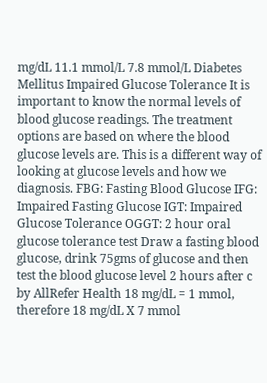mg/dL 11.1 mmol/L 7.8 mmol/L Diabetes Mellitus Impaired Glucose Tolerance It is important to know the normal levels of blood glucose readings. The treatment options are based on where the blood glucose levels are. This is a different way of looking at glucose levels and how we diagnosis. FBG: Fasting Blood Glucose IFG: Impaired Fasting Glucose IGT: Impaired Glucose Tolerance OGGT: 2 hour oral glucose tolerance test Draw a fasting blood glucose, drink 75gms of glucose and then test the blood glucose level 2 hours after c by AllRefer Health 18 mg/dL = 1 mmol, therefore 18 mg/dL X 7 mmol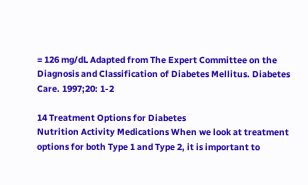= 126 mg/dL Adapted from The Expert Committee on the Diagnosis and Classification of Diabetes Mellitus. Diabetes Care. 1997;20: 1-2

14 Treatment Options for Diabetes
Nutrition Activity Medications When we look at treatment options for both Type 1 and Type 2, it is important to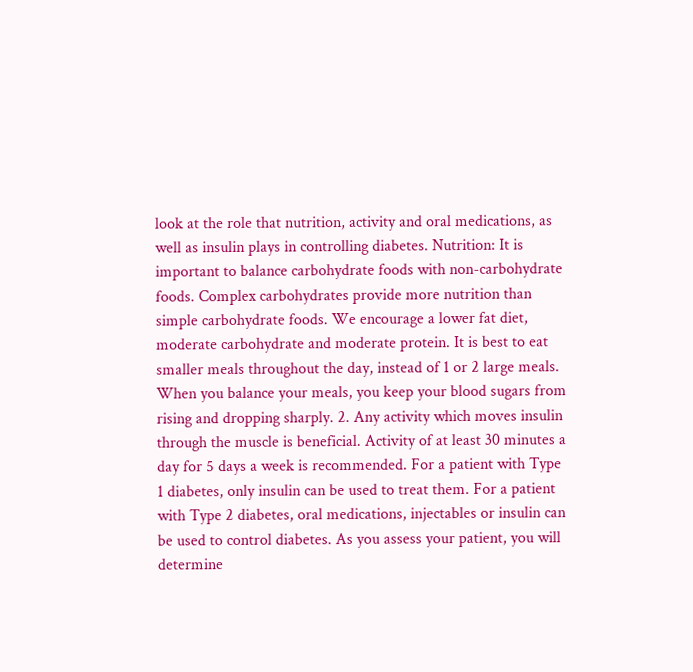look at the role that nutrition, activity and oral medications, as well as insulin plays in controlling diabetes. Nutrition: It is important to balance carbohydrate foods with non-carbohydrate foods. Complex carbohydrates provide more nutrition than simple carbohydrate foods. We encourage a lower fat diet, moderate carbohydrate and moderate protein. It is best to eat smaller meals throughout the day, instead of 1 or 2 large meals. When you balance your meals, you keep your blood sugars from rising and dropping sharply. 2. Any activity which moves insulin through the muscle is beneficial. Activity of at least 30 minutes a day for 5 days a week is recommended. For a patient with Type 1 diabetes, only insulin can be used to treat them. For a patient with Type 2 diabetes, oral medications, injectables or insulin can be used to control diabetes. As you assess your patient, you will determine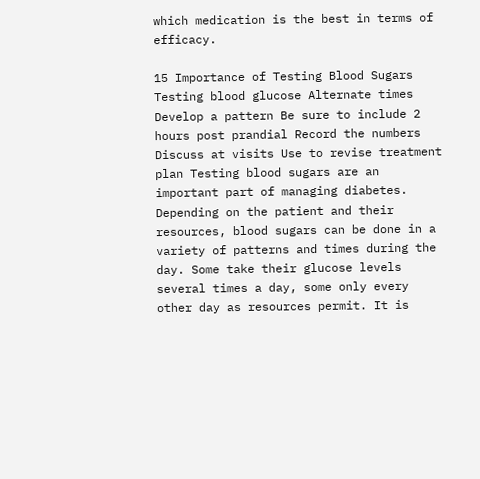which medication is the best in terms of efficacy.

15 Importance of Testing Blood Sugars
Testing blood glucose Alternate times Develop a pattern Be sure to include 2 hours post prandial Record the numbers Discuss at visits Use to revise treatment plan Testing blood sugars are an important part of managing diabetes. Depending on the patient and their resources, blood sugars can be done in a variety of patterns and times during the day. Some take their glucose levels several times a day, some only every other day as resources permit. It is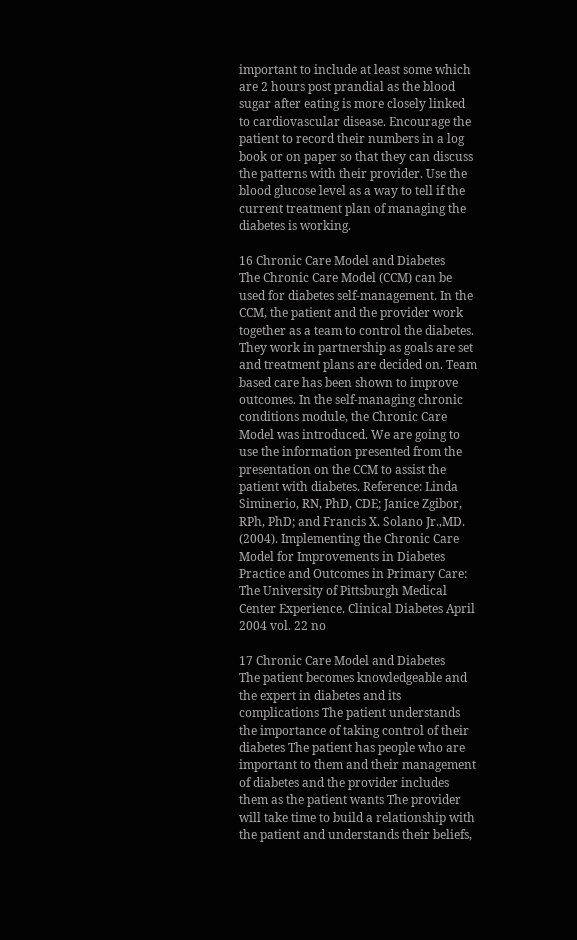important to include at least some which are 2 hours post prandial as the blood sugar after eating is more closely linked to cardiovascular disease. Encourage the patient to record their numbers in a log book or on paper so that they can discuss the patterns with their provider. Use the blood glucose level as a way to tell if the current treatment plan of managing the diabetes is working.

16 Chronic Care Model and Diabetes
The Chronic Care Model (CCM) can be used for diabetes self-management. In the CCM, the patient and the provider work together as a team to control the diabetes. They work in partnership as goals are set and treatment plans are decided on. Team based care has been shown to improve outcomes. In the self-managing chronic conditions module, the Chronic Care Model was introduced. We are going to use the information presented from the presentation on the CCM to assist the patient with diabetes. Reference: Linda Siminerio, RN, PhD, CDE; Janice Zgibor, RPh, PhD; and Francis X. Solano Jr.,MD. (2004). Implementing the Chronic Care Model for Improvements in Diabetes Practice and Outcomes in Primary Care: The University of Pittsburgh Medical Center Experience. Clinical Diabetes April 2004 vol. 22 no

17 Chronic Care Model and Diabetes
The patient becomes knowledgeable and the expert in diabetes and its complications The patient understands the importance of taking control of their diabetes The patient has people who are important to them and their management of diabetes and the provider includes them as the patient wants The provider will take time to build a relationship with the patient and understands their beliefs,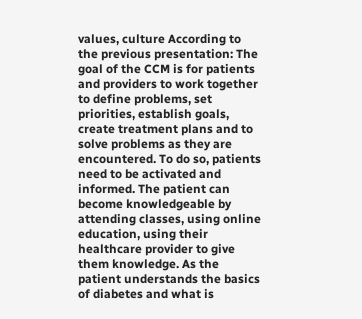values, culture According to the previous presentation: The goal of the CCM is for patients and providers to work together to define problems, set priorities, establish goals, create treatment plans and to solve problems as they are encountered. To do so, patients need to be activated and informed. The patient can become knowledgeable by attending classes, using online education, using their healthcare provider to give them knowledge. As the patient understands the basics of diabetes and what is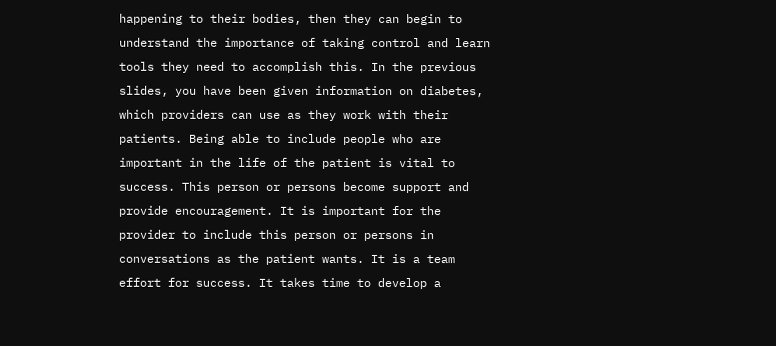happening to their bodies, then they can begin to understand the importance of taking control and learn tools they need to accomplish this. In the previous slides, you have been given information on diabetes, which providers can use as they work with their patients. Being able to include people who are important in the life of the patient is vital to success. This person or persons become support and provide encouragement. It is important for the provider to include this person or persons in conversations as the patient wants. It is a team effort for success. It takes time to develop a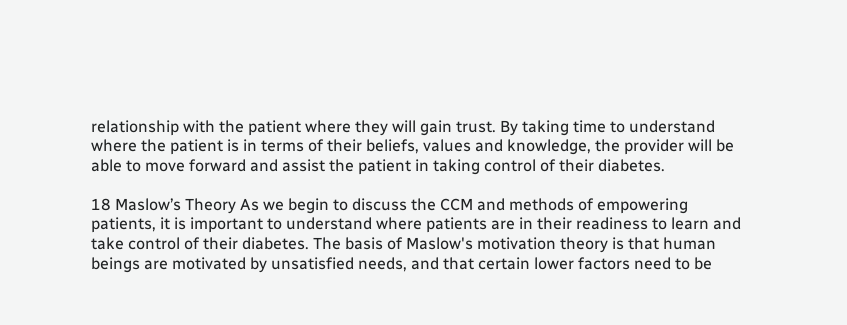relationship with the patient where they will gain trust. By taking time to understand where the patient is in terms of their beliefs, values and knowledge, the provider will be able to move forward and assist the patient in taking control of their diabetes.

18 Maslow’s Theory As we begin to discuss the CCM and methods of empowering patients, it is important to understand where patients are in their readiness to learn and take control of their diabetes. The basis of Maslow's motivation theory is that human beings are motivated by unsatisfied needs, and that certain lower factors need to be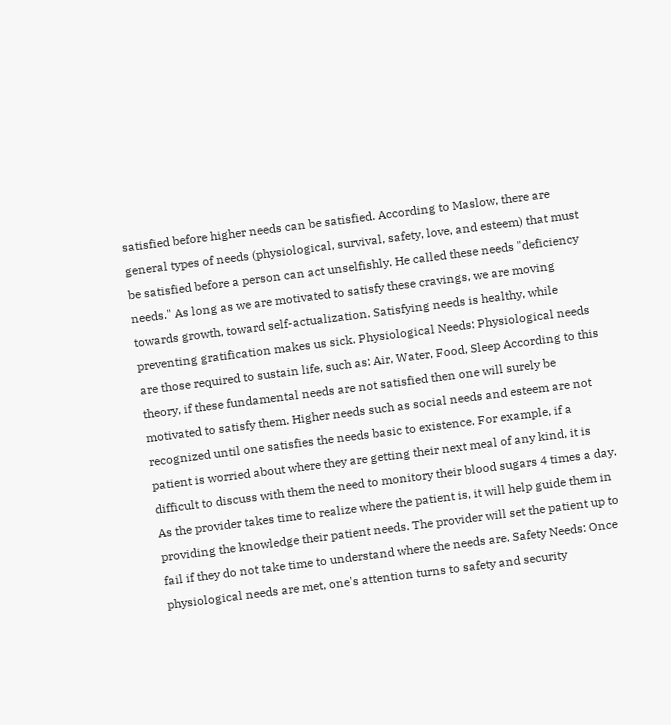satisfied before higher needs can be satisfied. According to Maslow, there are general types of needs (physiological, survival, safety, love, and esteem) that must be satisfied before a person can act unselfishly. He called these needs "deficiency needs." As long as we are motivated to satisfy these cravings, we are moving towards growth, toward self-actualization. Satisfying needs is healthy, while preventing gratification makes us sick. Physiological Needs: Physiological needs are those required to sustain life, such as: Air, Water, Food, Sleep According to this theory, if these fundamental needs are not satisfied then one will surely be motivated to satisfy them. Higher needs such as social needs and esteem are not recognized until one satisfies the needs basic to existence. For example, if a patient is worried about where they are getting their next meal of any kind, it is difficult to discuss with them the need to monitory their blood sugars 4 times a day. As the provider takes time to realize where the patient is, it will help guide them in providing the knowledge their patient needs. The provider will set the patient up to fail if they do not take time to understand where the needs are. Safety Needs: Once physiological needs are met, one's attention turns to safety and security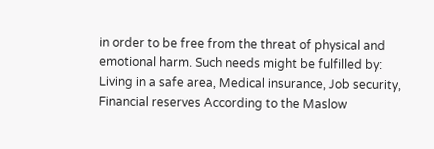in order to be free from the threat of physical and emotional harm. Such needs might be fulfilled by: Living in a safe area, Medical insurance, Job security, Financial reserves According to the Maslow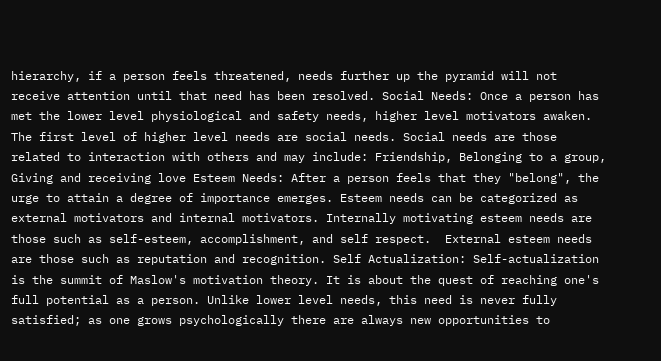hierarchy, if a person feels threatened, needs further up the pyramid will not receive attention until that need has been resolved. Social Needs: Once a person has met the lower level physiological and safety needs, higher level motivators awaken. The first level of higher level needs are social needs. Social needs are those related to interaction with others and may include: Friendship, Belonging to a group, Giving and receiving love Esteem Needs: After a person feels that they "belong", the urge to attain a degree of importance emerges. Esteem needs can be categorized as external motivators and internal motivators. Internally motivating esteem needs are those such as self-esteem, accomplishment, and self respect.  External esteem needs are those such as reputation and recognition. Self Actualization: Self-actualization is the summit of Maslow's motivation theory. It is about the quest of reaching one's full potential as a person. Unlike lower level needs, this need is never fully satisfied; as one grows psychologically there are always new opportunities to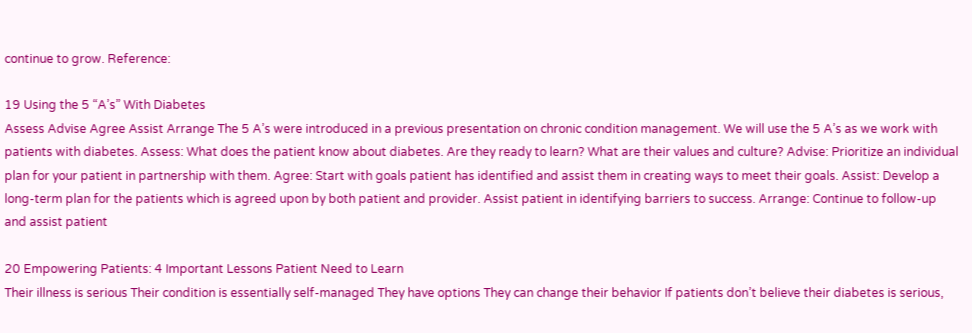continue to grow. Reference:

19 Using the 5 “A’s” With Diabetes
Assess Advise Agree Assist Arrange The 5 A’s were introduced in a previous presentation on chronic condition management. We will use the 5 A’s as we work with patients with diabetes. Assess: What does the patient know about diabetes. Are they ready to learn? What are their values and culture? Advise: Prioritize an individual plan for your patient in partnership with them. Agree: Start with goals patient has identified and assist them in creating ways to meet their goals. Assist: Develop a long-term plan for the patients which is agreed upon by both patient and provider. Assist patient in identifying barriers to success. Arrange: Continue to follow-up and assist patient

20 Empowering Patients: 4 Important Lessons Patient Need to Learn
Their illness is serious Their condition is essentially self-managed They have options They can change their behavior If patients don’t believe their diabetes is serious,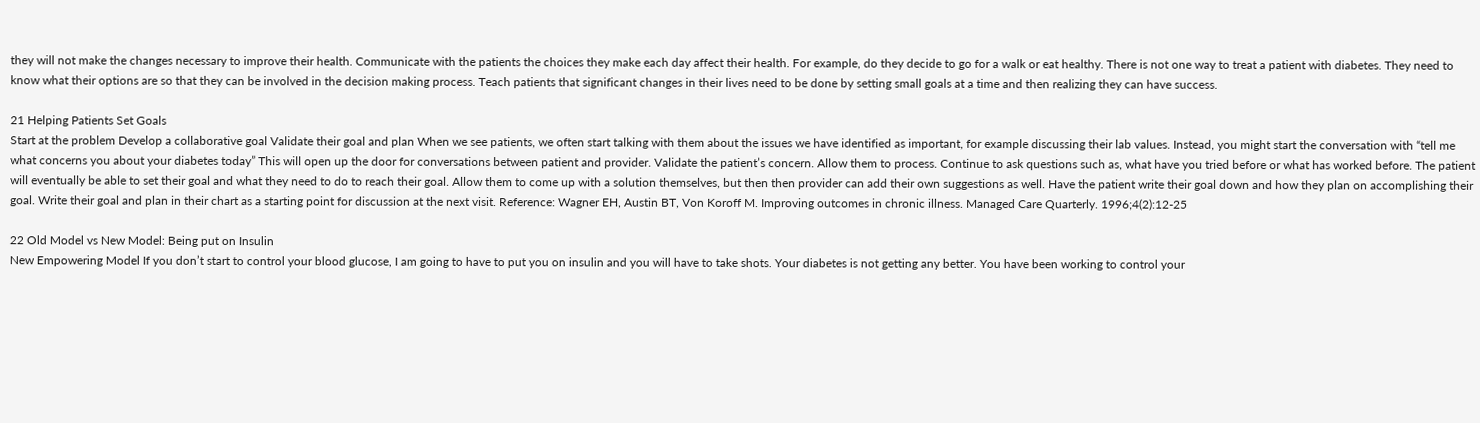they will not make the changes necessary to improve their health. Communicate with the patients the choices they make each day affect their health. For example, do they decide to go for a walk or eat healthy. There is not one way to treat a patient with diabetes. They need to know what their options are so that they can be involved in the decision making process. Teach patients that significant changes in their lives need to be done by setting small goals at a time and then realizing they can have success.

21 Helping Patients Set Goals
Start at the problem Develop a collaborative goal Validate their goal and plan When we see patients, we often start talking with them about the issues we have identified as important, for example discussing their lab values. Instead, you might start the conversation with “tell me what concerns you about your diabetes today” This will open up the door for conversations between patient and provider. Validate the patient’s concern. Allow them to process. Continue to ask questions such as, what have you tried before or what has worked before. The patient will eventually be able to set their goal and what they need to do to reach their goal. Allow them to come up with a solution themselves, but then then provider can add their own suggestions as well. Have the patient write their goal down and how they plan on accomplishing their goal. Write their goal and plan in their chart as a starting point for discussion at the next visit. Reference: Wagner EH, Austin BT, Von Koroff M. Improving outcomes in chronic illness. Managed Care Quarterly. 1996;4(2):12-25

22 Old Model vs New Model: Being put on Insulin
New Empowering Model If you don’t start to control your blood glucose, I am going to have to put you on insulin and you will have to take shots. Your diabetes is not getting any better. You have been working to control your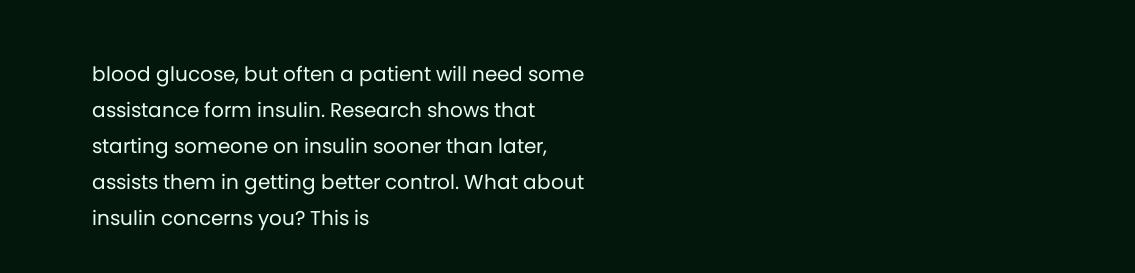blood glucose, but often a patient will need some assistance form insulin. Research shows that starting someone on insulin sooner than later, assists them in getting better control. What about insulin concerns you? This is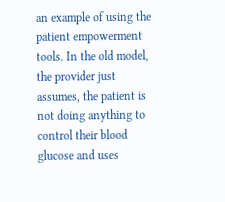an example of using the patient empowerment tools. In the old model, the provider just assumes, the patient is not doing anything to control their blood glucose and uses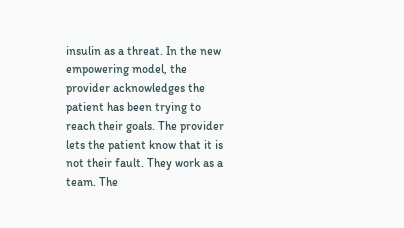insulin as a threat. In the new empowering model, the provider acknowledges the patient has been trying to reach their goals. The provider lets the patient know that it is not their fault. They work as a team. The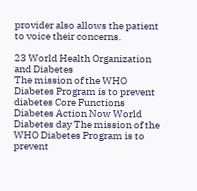provider also allows the patient to voice their concerns.

23 World Health Organization and Diabetes
The mission of the WHO Diabetes Program is to prevent diabetes Core Functions Diabetes Action Now World Diabetes day The mission of the WHO Diabetes Program is to prevent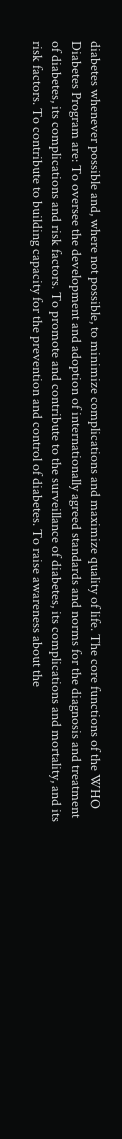diabetes whenever possible and, where not possible, to minimize complications and maximize quality of life. The core functions of the WHO Diabetes Program are: To oversee the development and adoption of internationally agreed standards and norms for the diagnosis and treatment of diabetes, its complications and risk factors. To promote and contribute to the surveillance of diabetes, its complications and mortality, and its risk factors. To contribute to building capacity for the prevention and control of diabetes. To raise awareness about the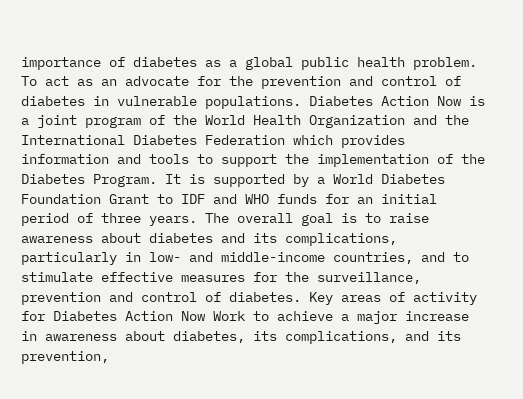importance of diabetes as a global public health problem. To act as an advocate for the prevention and control of diabetes in vulnerable populations. Diabetes Action Now is a joint program of the World Health Organization and the International Diabetes Federation which provides information and tools to support the implementation of the Diabetes Program. It is supported by a World Diabetes Foundation Grant to IDF and WHO funds for an initial period of three years. The overall goal is to raise awareness about diabetes and its complications, particularly in low- and middle-income countries, and to stimulate effective measures for the surveillance, prevention and control of diabetes. Key areas of activity for Diabetes Action Now Work to achieve a major increase in awareness about diabetes, its complications, and its prevention,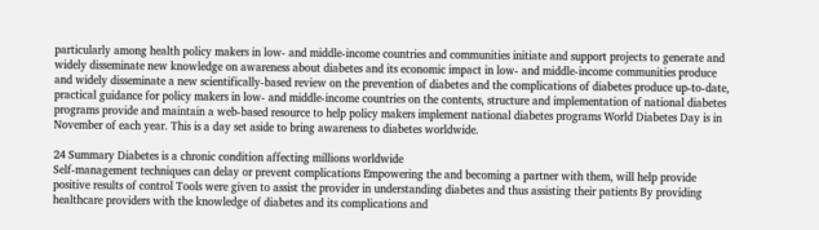particularly among health policy makers in low- and middle-income countries and communities initiate and support projects to generate and widely disseminate new knowledge on awareness about diabetes and its economic impact in low- and middle-income communities produce and widely disseminate a new scientifically-based review on the prevention of diabetes and the complications of diabetes produce up-to-date, practical guidance for policy makers in low- and middle-income countries on the contents, structure and implementation of national diabetes programs provide and maintain a web-based resource to help policy makers implement national diabetes programs World Diabetes Day is in November of each year. This is a day set aside to bring awareness to diabetes worldwide.

24 Summary Diabetes is a chronic condition affecting millions worldwide
Self-management techniques can delay or prevent complications Empowering the and becoming a partner with them, will help provide positive results of control Tools were given to assist the provider in understanding diabetes and thus assisting their patients By providing healthcare providers with the knowledge of diabetes and its complications and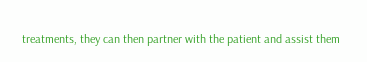treatments, they can then partner with the patient and assist them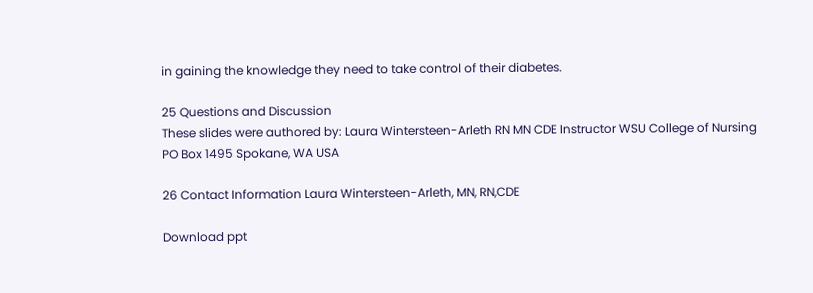in gaining the knowledge they need to take control of their diabetes.

25 Questions and Discussion
These slides were authored by: Laura Wintersteen-Arleth RN MN CDE Instructor WSU College of Nursing PO Box 1495 Spokane, WA USA

26 Contact Information Laura Wintersteen-Arleth, MN, RN,CDE

Download ppt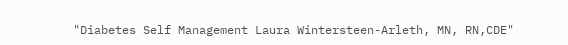"Diabetes Self Management Laura Wintersteen-Arleth, MN, RN,CDE"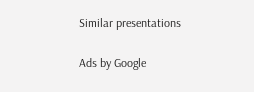Similar presentations

Ads by Google